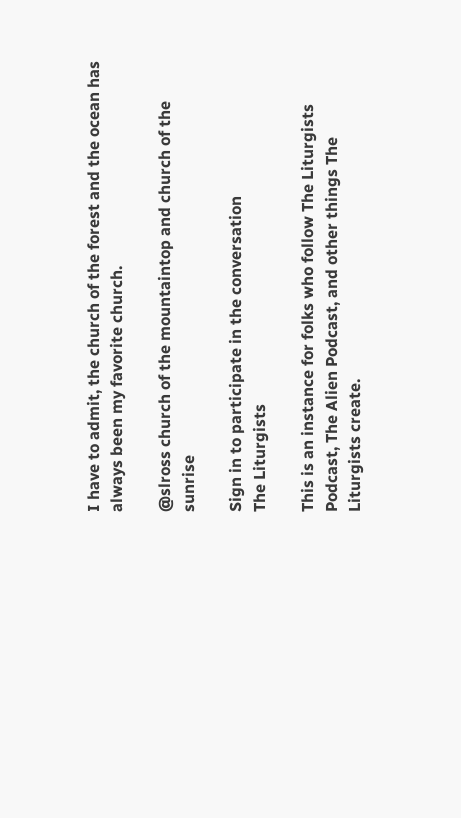I have to admit, the church of the forest and the ocean has always been my favorite church.

@slross church of the mountaintop and church of the sunrise

Sign in to participate in the conversation
The Liturgists

This is an instance for folks who follow The Liturgists Podcast, The Alien Podcast, and other things The Liturgists create.